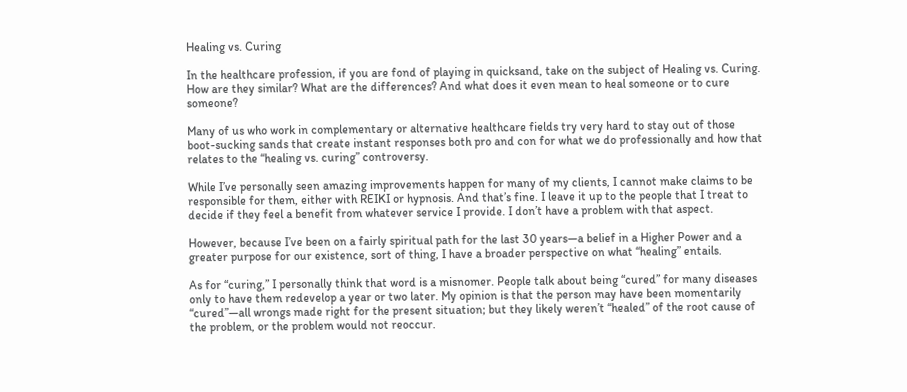Healing vs. Curing

In the healthcare profession, if you are fond of playing in quicksand, take on the subject of Healing vs. Curing. How are they similar? What are the differences? And what does it even mean to heal someone or to cure someone?

Many of us who work in complementary or alternative healthcare fields try very hard to stay out of those boot-sucking sands that create instant responses both pro and con for what we do professionally and how that relates to the “healing vs. curing” controversy.

While I’ve personally seen amazing improvements happen for many of my clients, I cannot make claims to be responsible for them, either with REIKI or hypnosis. And that’s fine. I leave it up to the people that I treat to decide if they feel a benefit from whatever service I provide. I don’t have a problem with that aspect.

However, because I’ve been on a fairly spiritual path for the last 30 years—a belief in a Higher Power and a greater purpose for our existence, sort of thing, I have a broader perspective on what “healing” entails.

As for “curing,” I personally think that word is a misnomer. People talk about being “cured” for many diseases only to have them redevelop a year or two later. My opinion is that the person may have been momentarily “cured”—all wrongs made right for the present situation; but they likely weren’t “healed” of the root cause of the problem, or the problem would not reoccur.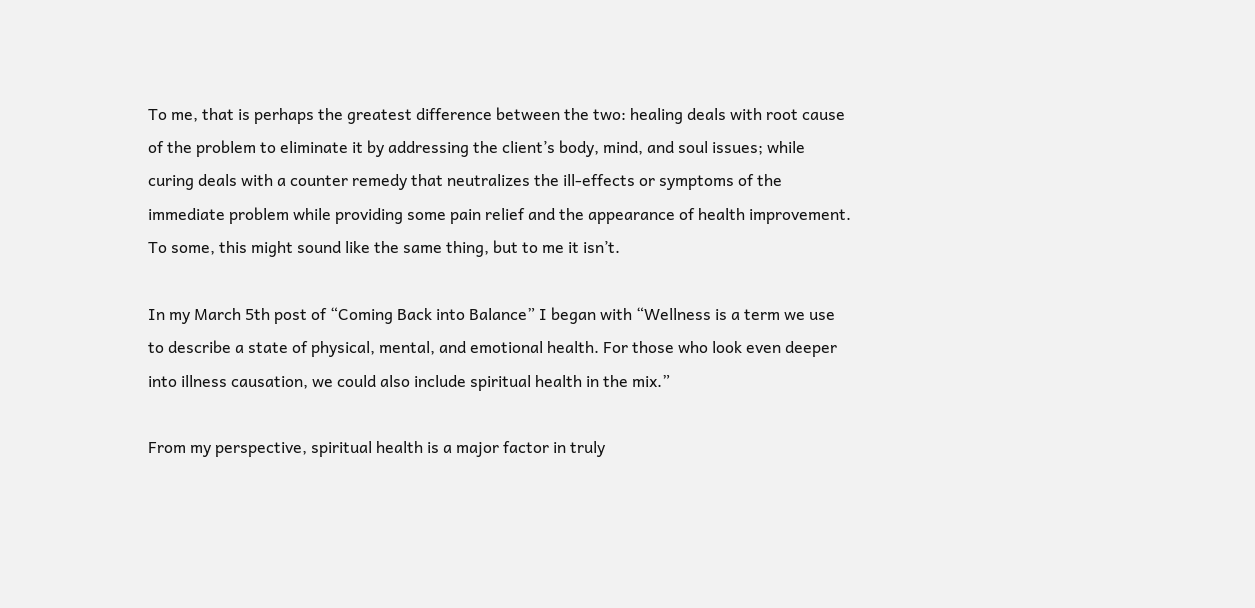To me, that is perhaps the greatest difference between the two: healing deals with root cause of the problem to eliminate it by addressing the client’s body, mind, and soul issues; while curing deals with a counter remedy that neutralizes the ill-effects or symptoms of the immediate problem while providing some pain relief and the appearance of health improvement. To some, this might sound like the same thing, but to me it isn’t.

In my March 5th post of “Coming Back into Balance” I began with “Wellness is a term we use to describe a state of physical, mental, and emotional health. For those who look even deeper into illness causation, we could also include spiritual health in the mix.”

From my perspective, spiritual health is a major factor in truly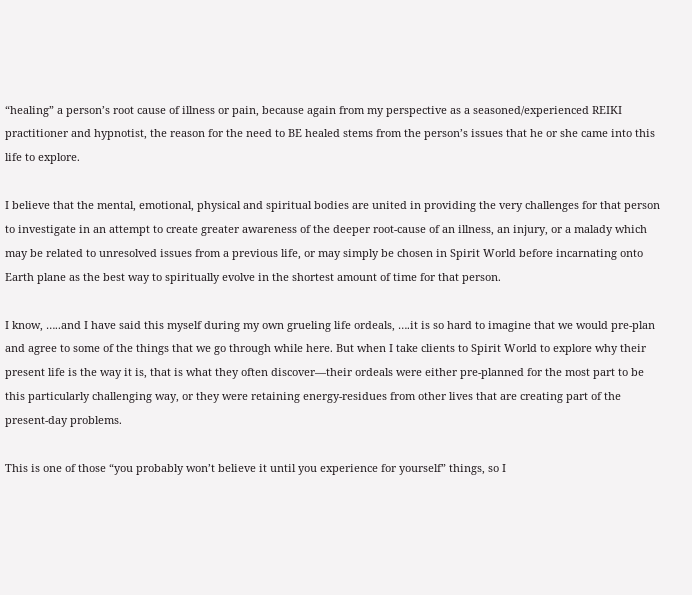“healing” a person’s root cause of illness or pain, because again from my perspective as a seasoned/experienced REIKI practitioner and hypnotist, the reason for the need to BE healed stems from the person’s issues that he or she came into this life to explore.

I believe that the mental, emotional, physical and spiritual bodies are united in providing the very challenges for that person to investigate in an attempt to create greater awareness of the deeper root-cause of an illness, an injury, or a malady which may be related to unresolved issues from a previous life, or may simply be chosen in Spirit World before incarnating onto Earth plane as the best way to spiritually evolve in the shortest amount of time for that person.

I know, …..and I have said this myself during my own grueling life ordeals, ….it is so hard to imagine that we would pre-plan and agree to some of the things that we go through while here. But when I take clients to Spirit World to explore why their present life is the way it is, that is what they often discover—their ordeals were either pre-planned for the most part to be this particularly challenging way, or they were retaining energy-residues from other lives that are creating part of the present-day problems.

This is one of those “you probably won’t believe it until you experience for yourself” things, so I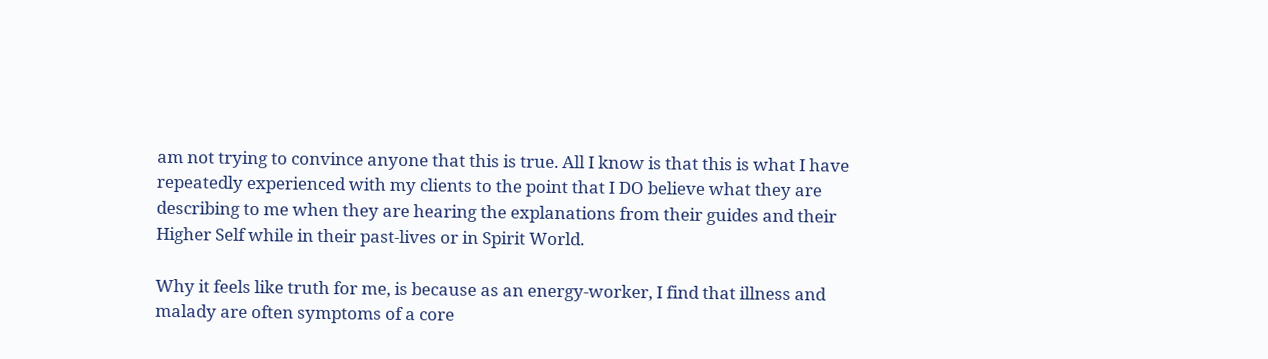am not trying to convince anyone that this is true. All I know is that this is what I have repeatedly experienced with my clients to the point that I DO believe what they are describing to me when they are hearing the explanations from their guides and their Higher Self while in their past-lives or in Spirit World.

Why it feels like truth for me, is because as an energy-worker, I find that illness and malady are often symptoms of a core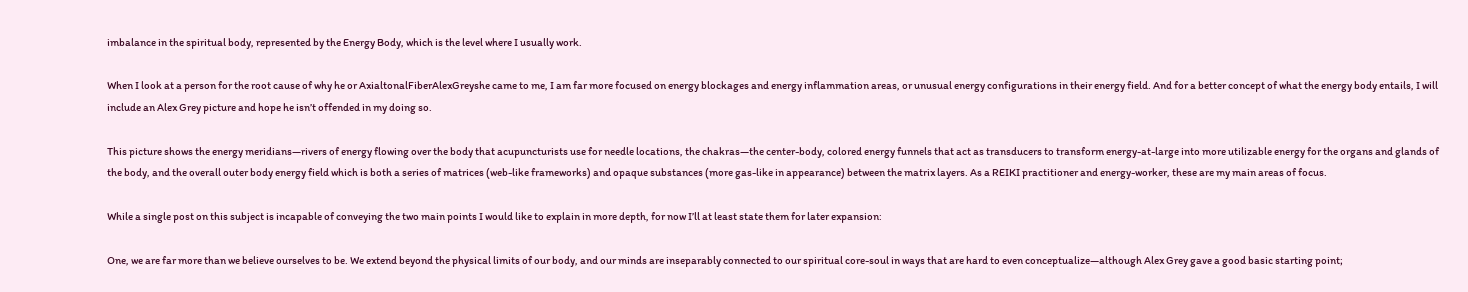imbalance in the spiritual body, represented by the Energy Body, which is the level where I usually work.

When I look at a person for the root cause of why he or AxialtonalFiberAlexGreyshe came to me, I am far more focused on energy blockages and energy inflammation areas, or unusual energy configurations in their energy field. And for a better concept of what the energy body entails, I will include an Alex Grey picture and hope he isn’t offended in my doing so.

This picture shows the energy meridians—rivers of energy flowing over the body that acupuncturists use for needle locations, the chakras—the center-body, colored energy funnels that act as transducers to transform energy-at-large into more utilizable energy for the organs and glands of the body, and the overall outer body energy field which is both a series of matrices (web-like frameworks) and opaque substances (more gas-like in appearance) between the matrix layers. As a REIKI practitioner and energy-worker, these are my main areas of focus.

While a single post on this subject is incapable of conveying the two main points I would like to explain in more depth, for now I’ll at least state them for later expansion:

One, we are far more than we believe ourselves to be. We extend beyond the physical limits of our body, and our minds are inseparably connected to our spiritual core-soul in ways that are hard to even conceptualize—although Alex Grey gave a good basic starting point;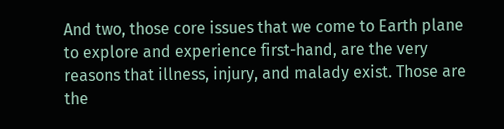And two, those core issues that we come to Earth plane to explore and experience first-hand, are the very reasons that illness, injury, and malady exist. Those are the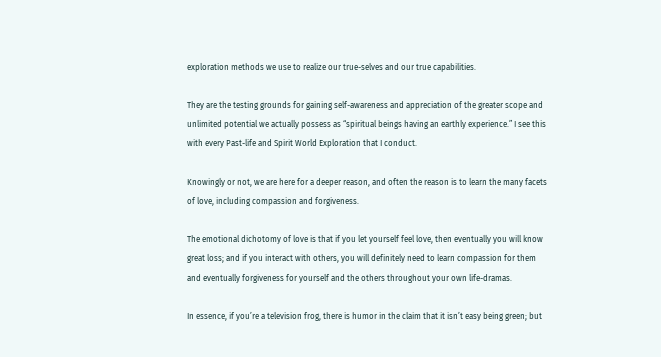exploration methods we use to realize our true-selves and our true capabilities.

They are the testing grounds for gaining self-awareness and appreciation of the greater scope and unlimited potential we actually possess as “spiritual beings having an earthly experience.” I see this with every Past-life and Spirit World Exploration that I conduct.

Knowingly or not, we are here for a deeper reason, and often the reason is to learn the many facets of love, including compassion and forgiveness.

The emotional dichotomy of love is that if you let yourself feel love, then eventually you will know great loss; and if you interact with others, you will definitely need to learn compassion for them and eventually forgiveness for yourself and the others throughout your own life-dramas.

In essence, if you’re a television frog, there is humor in the claim that it isn’t easy being green; but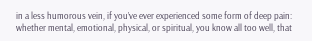in a less humorous vein, if you’ve ever experienced some form of deep pain: whether mental, emotional, physical, or spiritual, you know all too well, that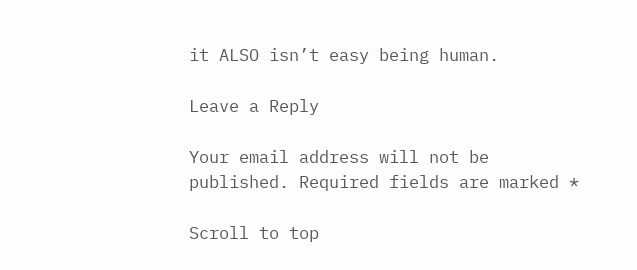it ALSO isn’t easy being human.

Leave a Reply

Your email address will not be published. Required fields are marked *

Scroll to top